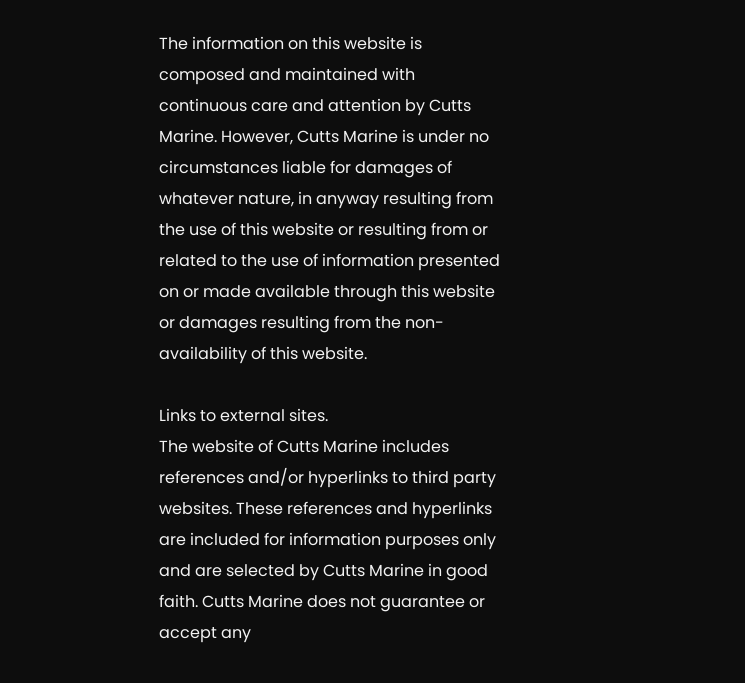The information on this website is composed and maintained with continuous care and attention by Cutts Marine. However, Cutts Marine is under no circumstances liable for damages of whatever nature, in anyway resulting from the use of this website or resulting from or related to the use of information presented on or made available through this website or damages resulting from the non-availability of this website.

Links to external sites.
The website of Cutts Marine includes references and/or hyperlinks to third party websites. These references and hyperlinks are included for information purposes only and are selected by Cutts Marine in good faith. Cutts Marine does not guarantee or accept any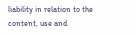liability in relation to the content, use and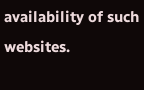availability of such websites.